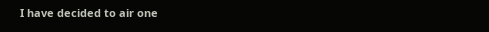I have decided to air one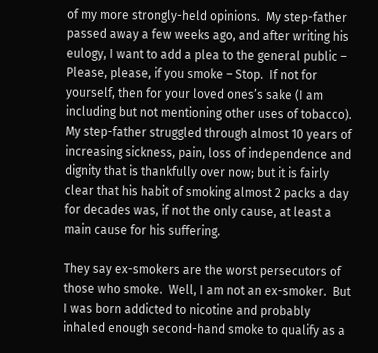of my more strongly-held opinions.  My step-father passed away a few weeks ago, and after writing his eulogy, I want to add a plea to the general public – Please, please, if you smoke – Stop.  If not for yourself, then for your loved ones’s sake (I am including but not mentioning other uses of tobacco).  My step-father struggled through almost 10 years of increasing sickness, pain, loss of independence and dignity that is thankfully over now; but it is fairly clear that his habit of smoking almost 2 packs a day for decades was, if not the only cause, at least a main cause for his suffering.

They say ex-smokers are the worst persecutors of those who smoke.  Well, I am not an ex-smoker.  But I was born addicted to nicotine and probably inhaled enough second-hand smoke to qualify as a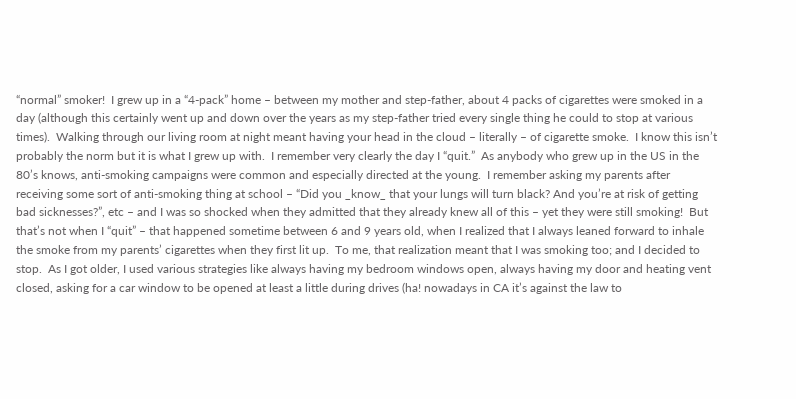“normal” smoker!  I grew up in a “4-pack” home – between my mother and step-father, about 4 packs of cigarettes were smoked in a day (although this certainly went up and down over the years as my step-father tried every single thing he could to stop at various times).  Walking through our living room at night meant having your head in the cloud – literally – of cigarette smoke.  I know this isn’t probably the norm but it is what I grew up with.  I remember very clearly the day I “quit.”  As anybody who grew up in the US in the 80’s knows, anti-smoking campaigns were common and especially directed at the young.  I remember asking my parents after receiving some sort of anti-smoking thing at school – “Did you _know_ that your lungs will turn black? And you’re at risk of getting bad sicknesses?”, etc – and I was so shocked when they admitted that they already knew all of this – yet they were still smoking!  But that’s not when I “quit” – that happened sometime between 6 and 9 years old, when I realized that I always leaned forward to inhale the smoke from my parents’ cigarettes when they first lit up.  To me, that realization meant that I was smoking too; and I decided to stop.  As I got older, I used various strategies like always having my bedroom windows open, always having my door and heating vent closed, asking for a car window to be opened at least a little during drives (ha! nowadays in CA it’s against the law to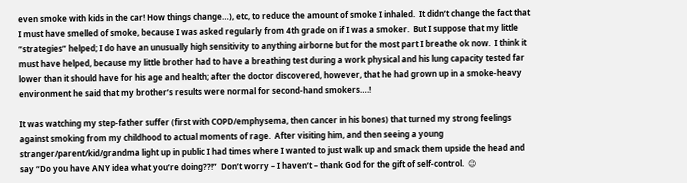even smoke with kids in the car! How things change…), etc, to reduce the amount of smoke I inhaled.  It didn’t change the fact that I must have smelled of smoke, because I was asked regularly from 4th grade on if I was a smoker.  But I suppose that my little “strategies” helped; I do have an unusually high sensitivity to anything airborne but for the most part I breathe ok now.  I think it must have helped, because my little brother had to have a breathing test during a work physical and his lung capacity tested far lower than it should have for his age and health; after the doctor discovered, however, that he had grown up in a smoke-heavy environment he said that my brother’s results were normal for second-hand smokers….!

It was watching my step-father suffer (first with COPD/emphysema, then cancer in his bones) that turned my strong feelings against smoking from my childhood to actual moments of rage.  After visiting him, and then seeing a young stranger/parent/kid/grandma light up in public I had times where I wanted to just walk up and smack them upside the head and say “Do you have ANY idea what you’re doing??!”  Don’t worry – I haven’t – thank God for the gift of self-control.  😉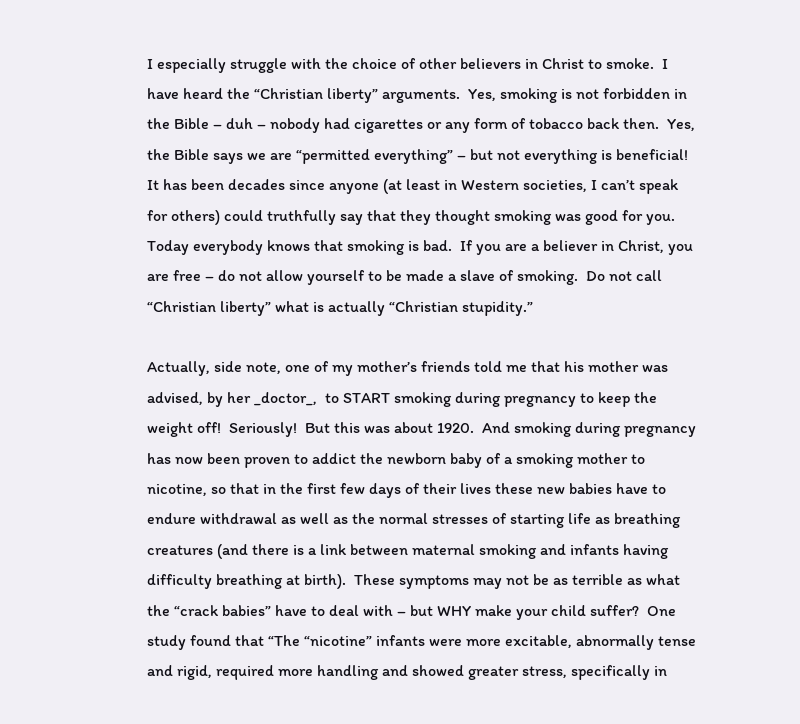I especially struggle with the choice of other believers in Christ to smoke.  I have heard the “Christian liberty” arguments.  Yes, smoking is not forbidden in the Bible – duh – nobody had cigarettes or any form of tobacco back then.  Yes, the Bible says we are “permitted everything” – but not everything is beneficial!  It has been decades since anyone (at least in Western societies, I can’t speak for others) could truthfully say that they thought smoking was good for you. Today everybody knows that smoking is bad.  If you are a believer in Christ, you are free – do not allow yourself to be made a slave of smoking.  Do not call “Christian liberty” what is actually “Christian stupidity.”

Actually, side note, one of my mother’s friends told me that his mother was advised, by her _doctor_,  to START smoking during pregnancy to keep the weight off!  Seriously!  But this was about 1920.  And smoking during pregnancy has now been proven to addict the newborn baby of a smoking mother to nicotine, so that in the first few days of their lives these new babies have to endure withdrawal as well as the normal stresses of starting life as breathing creatures (and there is a link between maternal smoking and infants having difficulty breathing at birth).  These symptoms may not be as terrible as what the “crack babies” have to deal with – but WHY make your child suffer?  One study found that “The “nicotine” infants were more excitable, abnormally tense and rigid, required more handling and showed greater stress, specifically in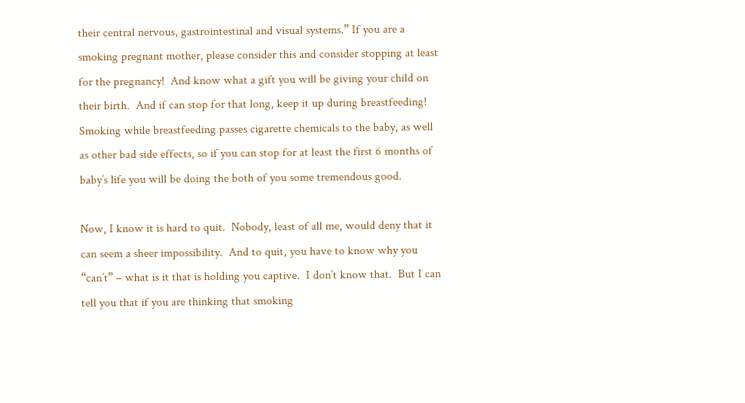their central nervous, gastrointestinal and visual systems.” If you are a smoking pregnant mother, please consider this and consider stopping at least for the pregnancy!  And know what a gift you will be giving your child on their birth.  And if can stop for that long, keep it up during breastfeeding!  Smoking while breastfeeding passes cigarette chemicals to the baby, as well as other bad side effects, so if you can stop for at least the first 6 months of baby’s life you will be doing the both of you some tremendous good.

Now, I know it is hard to quit.  Nobody, least of all me, would deny that it can seem a sheer impossibility.  And to quit, you have to know why you “can’t” – what is it that is holding you captive.  I don’t know that.  But I can tell you that if you are thinking that smoking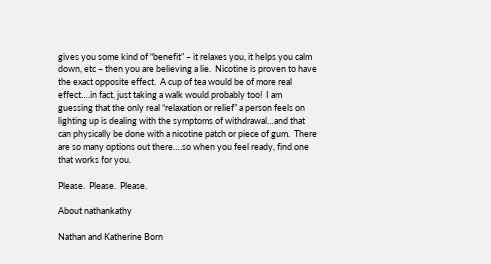gives you some kind of “benefit” – it relaxes you, it helps you calm down, etc – then you are believing a lie.  Nicotine is proven to have the exact opposite effect.  A cup of tea would be of more real effect….in fact, just taking a walk would probably too!  I am guessing that the only real “relaxation or relief” a person feels on lighting up is dealing with the symptoms of withdrawal…and that can physically be done with a nicotine patch or piece of gum.  There are so many options out there….so when you feel ready, find one that works for you.

Please.  Please.  Please.

About nathankathy

Nathan and Katherine Born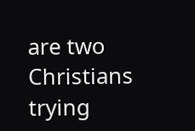are two Christians trying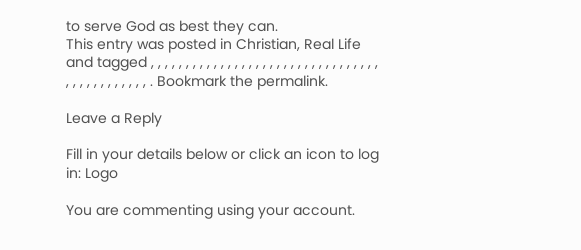to serve God as best they can.
This entry was posted in Christian, Real Life and tagged , , , , , , , , , , , , , , , , , , , , , , , , , , , , , , , , , , , , , , , , , , , , , . Bookmark the permalink.

Leave a Reply

Fill in your details below or click an icon to log in: Logo

You are commenting using your account.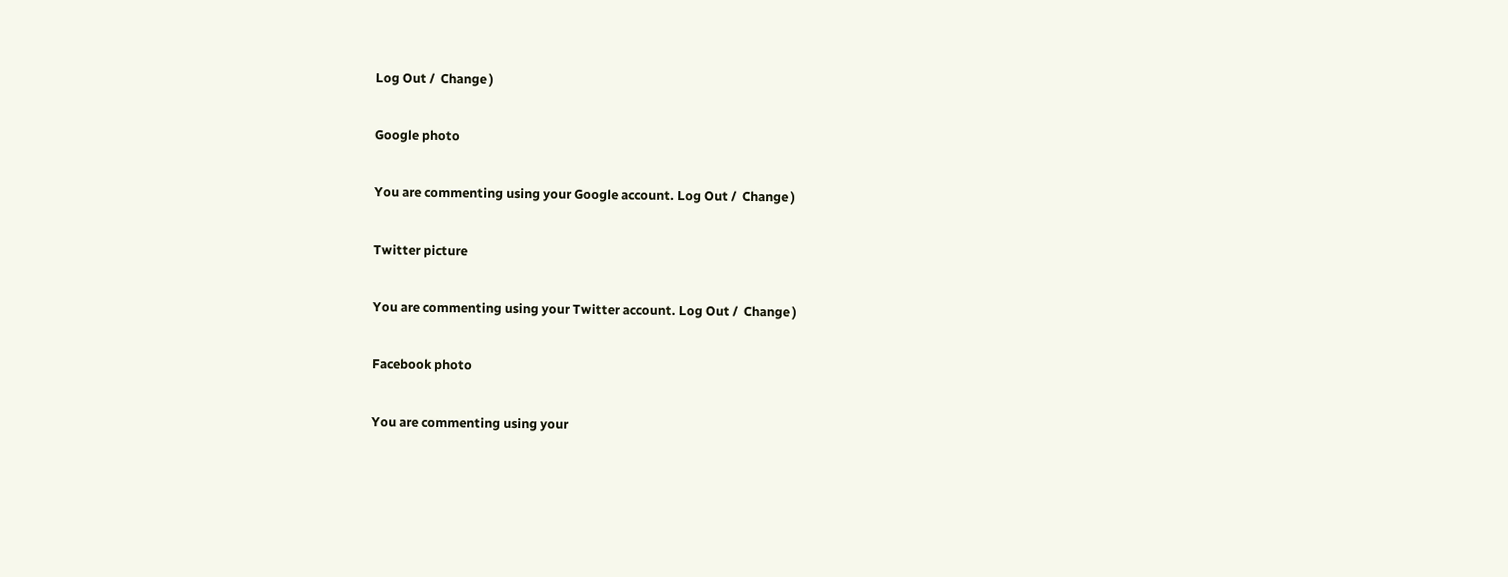Log Out /  Change )

Google photo

You are commenting using your Google account. Log Out /  Change )

Twitter picture

You are commenting using your Twitter account. Log Out /  Change )

Facebook photo

You are commenting using your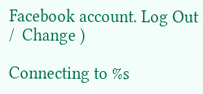Facebook account. Log Out /  Change )

Connecting to %s